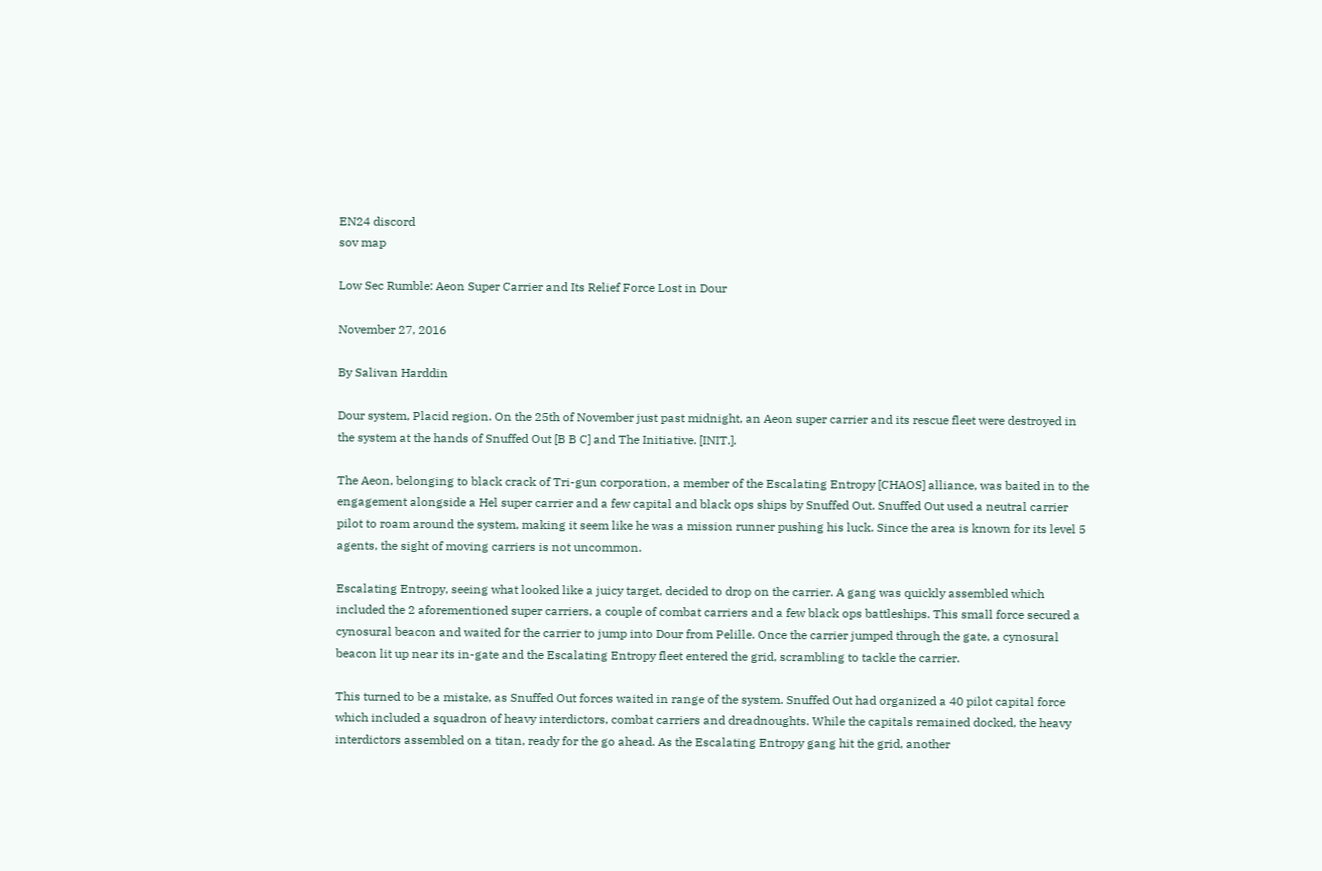EN24 discord
sov map

Low Sec Rumble: Aeon Super Carrier and Its Relief Force Lost in Dour

November 27, 2016

By Salivan Harddin

Dour system, Placid region. On the 25th of November just past midnight, an Aeon super carrier and its rescue fleet were destroyed in the system at the hands of Snuffed Out [B B C] and The Initiative. [INIT.].

The Aeon, belonging to black crack of Tri-gun corporation, a member of the Escalating Entropy [CHAOS] alliance, was baited in to the engagement alongside a Hel super carrier and a few capital and black ops ships by Snuffed Out. Snuffed Out used a neutral carrier pilot to roam around the system, making it seem like he was a mission runner pushing his luck. Since the area is known for its level 5 agents, the sight of moving carriers is not uncommon.

Escalating Entropy, seeing what looked like a juicy target, decided to drop on the carrier. A gang was quickly assembled which included the 2 aforementioned super carriers, a couple of combat carriers and a few black ops battleships. This small force secured a cynosural beacon and waited for the carrier to jump into Dour from Pelille. Once the carrier jumped through the gate, a cynosural beacon lit up near its in-gate and the Escalating Entropy fleet entered the grid, scrambling to tackle the carrier.

This turned to be a mistake, as Snuffed Out forces waited in range of the system. Snuffed Out had organized a 40 pilot capital force which included a squadron of heavy interdictors, combat carriers and dreadnoughts. While the capitals remained docked, the heavy interdictors assembled on a titan, ready for the go ahead. As the Escalating Entropy gang hit the grid, another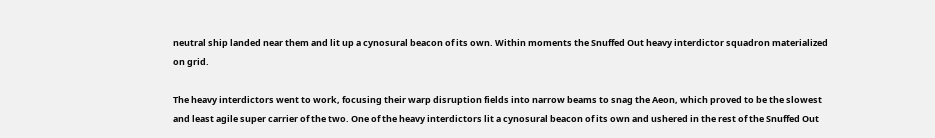neutral ship landed near them and lit up a cynosural beacon of its own. Within moments the Snuffed Out heavy interdictor squadron materialized on grid.

The heavy interdictors went to work, focusing their warp disruption fields into narrow beams to snag the Aeon, which proved to be the slowest and least agile super carrier of the two. One of the heavy interdictors lit a cynosural beacon of its own and ushered in the rest of the Snuffed Out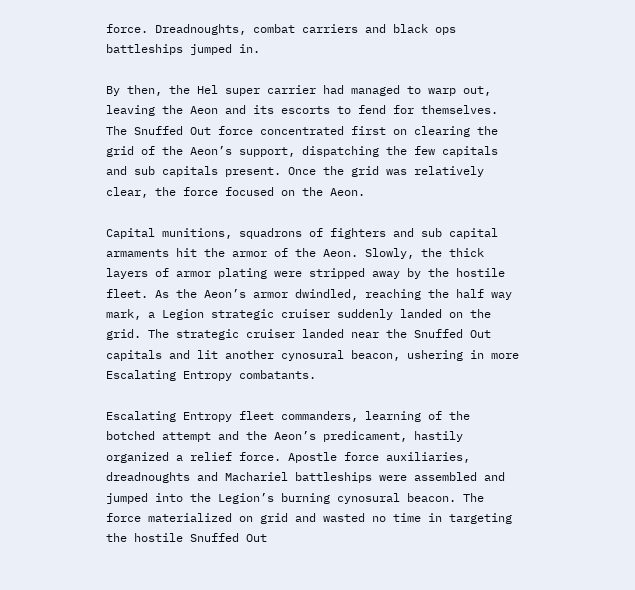force. Dreadnoughts, combat carriers and black ops battleships jumped in.

By then, the Hel super carrier had managed to warp out, leaving the Aeon and its escorts to fend for themselves. The Snuffed Out force concentrated first on clearing the grid of the Aeon’s support, dispatching the few capitals and sub capitals present. Once the grid was relatively clear, the force focused on the Aeon.

Capital munitions, squadrons of fighters and sub capital armaments hit the armor of the Aeon. Slowly, the thick layers of armor plating were stripped away by the hostile fleet. As the Aeon’s armor dwindled, reaching the half way mark, a Legion strategic cruiser suddenly landed on the grid. The strategic cruiser landed near the Snuffed Out capitals and lit another cynosural beacon, ushering in more Escalating Entropy combatants.

Escalating Entropy fleet commanders, learning of the botched attempt and the Aeon’s predicament, hastily organized a relief force. Apostle force auxiliaries, dreadnoughts and Machariel battleships were assembled and jumped into the Legion’s burning cynosural beacon. The force materialized on grid and wasted no time in targeting the hostile Snuffed Out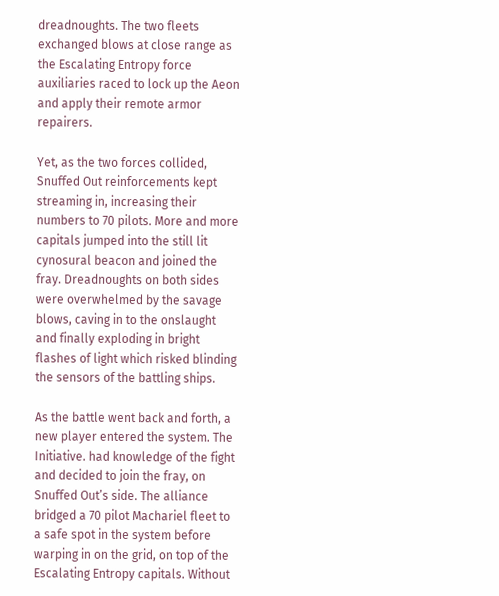dreadnoughts. The two fleets exchanged blows at close range as the Escalating Entropy force auxiliaries raced to lock up the Aeon and apply their remote armor repairers.

Yet, as the two forces collided, Snuffed Out reinforcements kept streaming in, increasing their numbers to 70 pilots. More and more capitals jumped into the still lit cynosural beacon and joined the fray. Dreadnoughts on both sides were overwhelmed by the savage blows, caving in to the onslaught and finally exploding in bright flashes of light which risked blinding the sensors of the battling ships.

As the battle went back and forth, a new player entered the system. The Initiative. had knowledge of the fight and decided to join the fray, on Snuffed Out’s side. The alliance bridged a 70 pilot Machariel fleet to a safe spot in the system before warping in on the grid, on top of the Escalating Entropy capitals. Without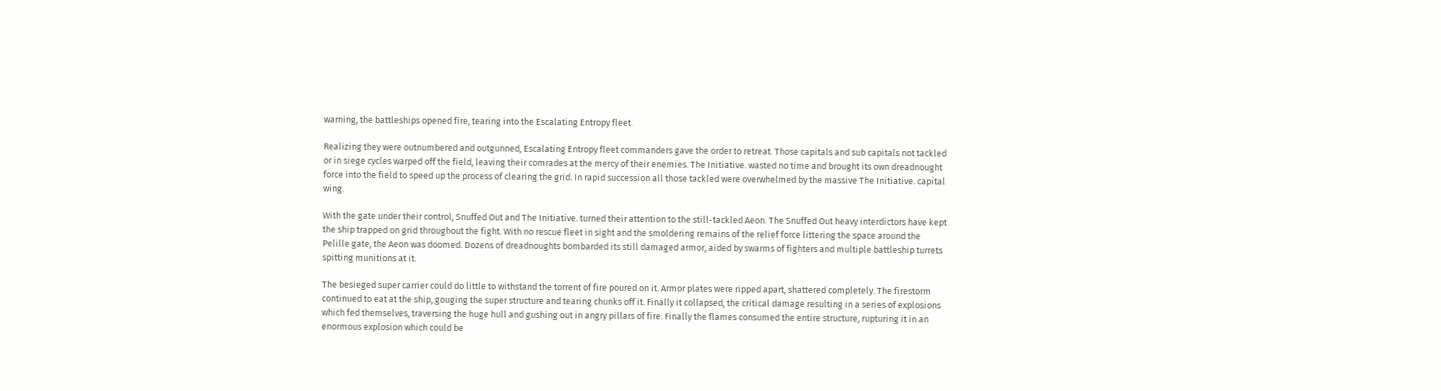warning, the battleships opened fire, tearing into the Escalating Entropy fleet.

Realizing they were outnumbered and outgunned, Escalating Entropy fleet commanders gave the order to retreat. Those capitals and sub capitals not tackled or in siege cycles warped off the field, leaving their comrades at the mercy of their enemies. The Initiative. wasted no time and brought its own dreadnought force into the field to speed up the process of clearing the grid. In rapid succession all those tackled were overwhelmed by the massive The Initiative. capital wing.

With the gate under their control, Snuffed Out and The Initiative. turned their attention to the still-tackled Aeon. The Snuffed Out heavy interdictors have kept the ship trapped on grid throughout the fight. With no rescue fleet in sight and the smoldering remains of the relief force littering the space around the Pelille gate, the Aeon was doomed. Dozens of dreadnoughts bombarded its still damaged armor, aided by swarms of fighters and multiple battleship turrets spitting munitions at it.

The besieged super carrier could do little to withstand the torrent of fire poured on it. Armor plates were ripped apart, shattered completely. The firestorm continued to eat at the ship, gouging the super structure and tearing chunks off it. Finally it collapsed, the critical damage resulting in a series of explosions which fed themselves, traversing the huge hull and gushing out in angry pillars of fire. Finally the flames consumed the entire structure, rupturing it in an enormous explosion which could be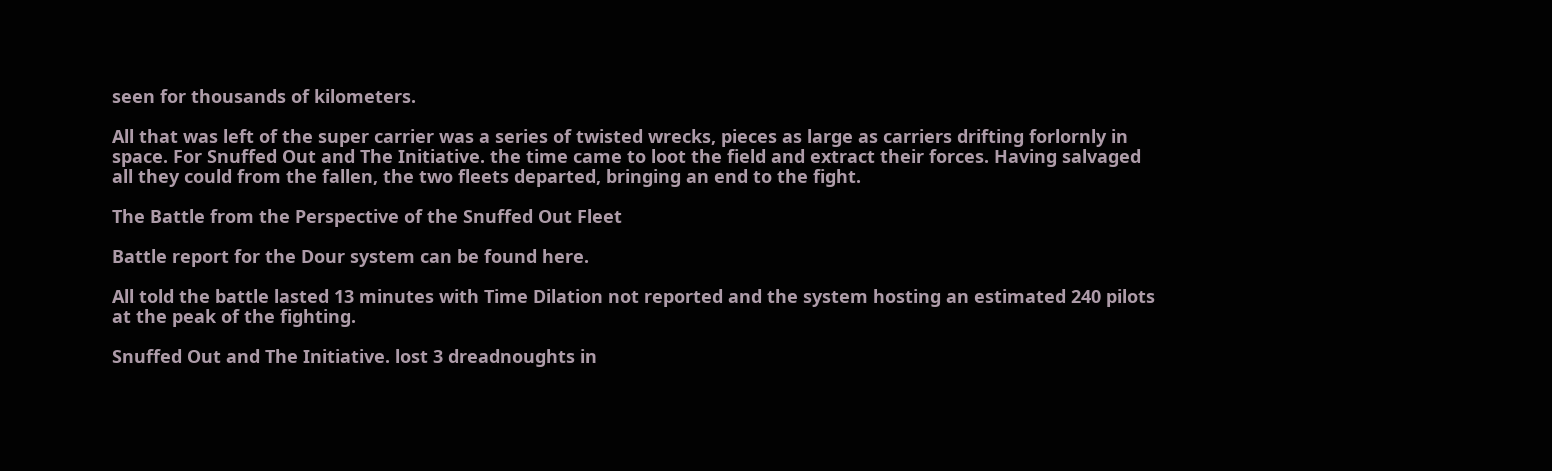seen for thousands of kilometers.

All that was left of the super carrier was a series of twisted wrecks, pieces as large as carriers drifting forlornly in space. For Snuffed Out and The Initiative. the time came to loot the field and extract their forces. Having salvaged all they could from the fallen, the two fleets departed, bringing an end to the fight.

The Battle from the Perspective of the Snuffed Out Fleet

Battle report for the Dour system can be found here.

All told the battle lasted 13 minutes with Time Dilation not reported and the system hosting an estimated 240 pilots at the peak of the fighting.

Snuffed Out and The Initiative. lost 3 dreadnoughts in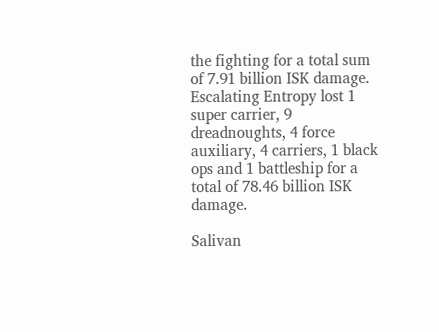the fighting for a total sum of 7.91 billion ISK damage.
Escalating Entropy lost 1 super carrier, 9 dreadnoughts, 4 force auxiliary, 4 carriers, 1 black ops and 1 battleship for a total of 78.46 billion ISK damage.

Salivan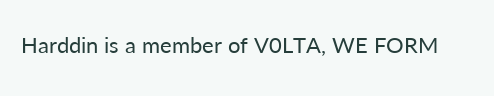Harddin is a member of V0LTA, WE FORM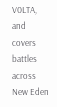V0LTA, and covers battles across New Eden